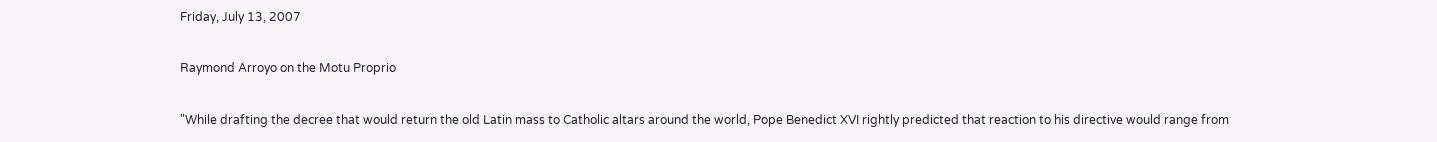Friday, July 13, 2007

Raymond Arroyo on the Motu Proprio

"While drafting the decree that would return the old Latin mass to Catholic altars around the world, Pope Benedict XVI rightly predicted that reaction to his directive would range from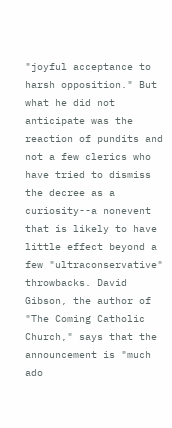"joyful acceptance to harsh opposition." But what he did not anticipate was the reaction of pundits and not a few clerics who have tried to dismiss the decree as a curiosity--a nonevent that is likely to have little effect beyond a few "ultraconservative" throwbacks. David Gibson, the author of "The Coming Catholic Church," says that the announcement is "much ado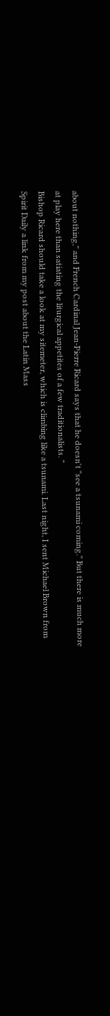about nothing," and French Cardinal Jean-Pierre Ricard says that he doesn't "see a tsunami coming." But there is much more at play here than satiating the liturgical appetites of a few traditionalists. "
Bishop Ricard should take a look at my sitemeter, which is climbing like a tsunami. Last night, I sent Michael Brown from Spirit Daily a link from my post about the Latin Mass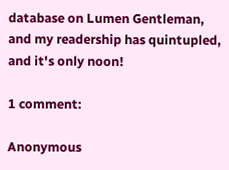database on Lumen Gentleman, and my readership has quintupled, and it's only noon!

1 comment:

Anonymous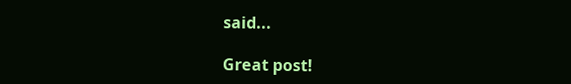said...

Great post!